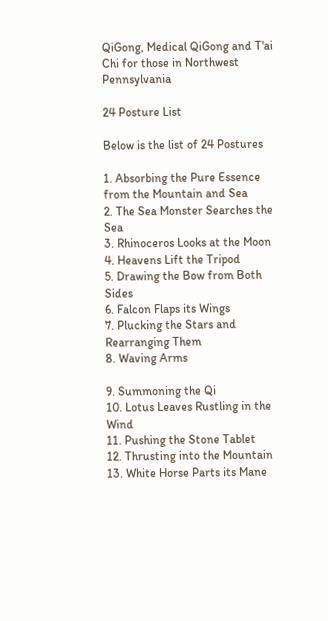QiGong, Medical QiGong and T'ai Chi for those in Northwest Pennsylvania

24 Posture List

Below is the list of 24 Postures

1. Absorbing the Pure Essence from the Mountain and Sea
2. The Sea Monster Searches the Sea
3. Rhinoceros Looks at the Moon
4. Heavens Lift the Tripod
5. Drawing the Bow from Both Sides
6. Falcon Flaps its Wings
7. Plucking the Stars and Rearranging Them
8. Waving Arms

9. Summoning the Qi
10. Lotus Leaves Rustling in the Wind
11. Pushing the Stone Tablet
12. Thrusting into the Mountain
13. White Horse Parts its Mane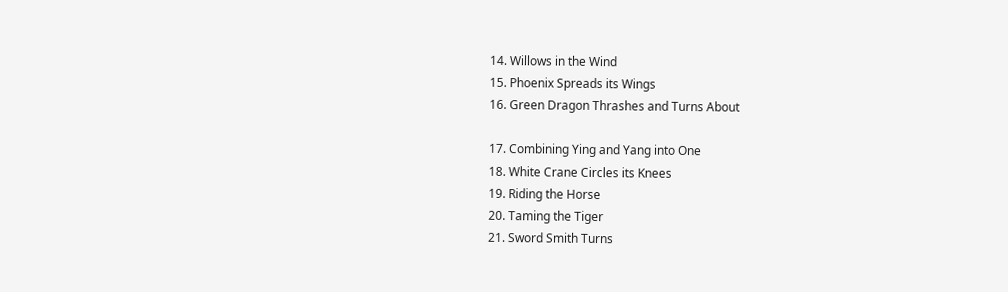14. Willows in the Wind
15. Phoenix Spreads its Wings
16. Green Dragon Thrashes and Turns About

17. Combining Ying and Yang into One
18. White Crane Circles its Knees
19. Riding the Horse
20. Taming the Tiger
21. Sword Smith Turns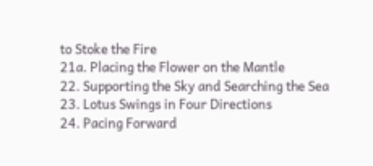to Stoke the Fire
21a. Placing the Flower on the Mantle
22. Supporting the Sky and Searching the Sea
23. Lotus Swings in Four Directions
24. Pacing Forward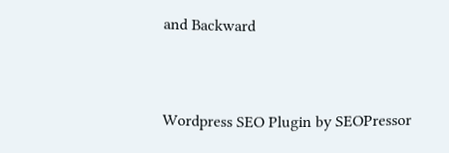and Backward


Wordpress SEO Plugin by SEOPressor